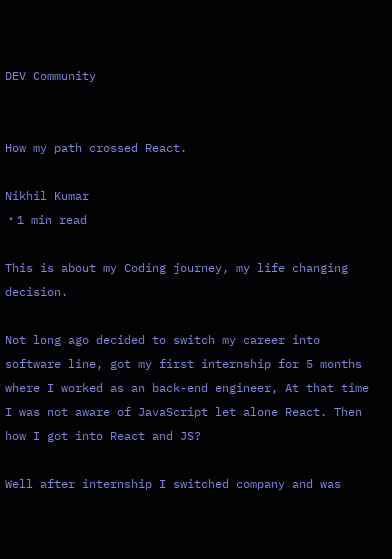DEV Community


How my path crossed React.

Nikhil Kumar
・1 min read

This is about my Coding journey, my life changing decision.

Not long ago decided to switch my career into software line, got my first internship for 5 months where I worked as an back-end engineer, At that time I was not aware of JavaScript let alone React. Then how I got into React and JS?

Well after internship I switched company and was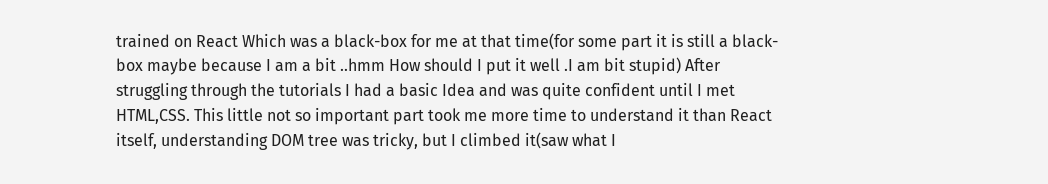trained on React Which was a black-box for me at that time(for some part it is still a black-box maybe because I am a bit ..hmm How should I put it well .I am bit stupid) After struggling through the tutorials I had a basic Idea and was quite confident until I met HTML,CSS. This little not so important part took me more time to understand it than React itself, understanding DOM tree was tricky, but I climbed it(saw what I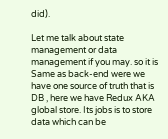did).

Let me talk about state management or data management if you may. so it is Same as back-end were we have one source of truth that is DB , here we have Redux AKA global store. Its jobs is to store data which can be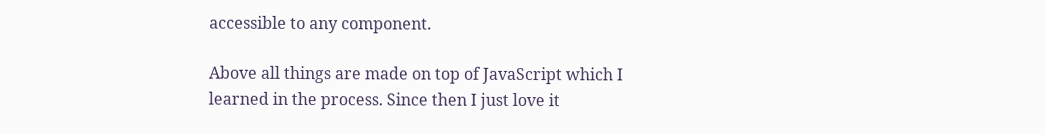accessible to any component.

Above all things are made on top of JavaScript which I learned in the process. Since then I just love it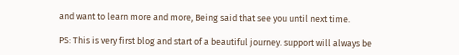and want to learn more and more, Being said that see you until next time.

PS: This is very first blog and start of a beautiful journey. support will always be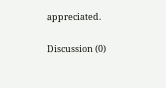appreciated.

Discussion (0)